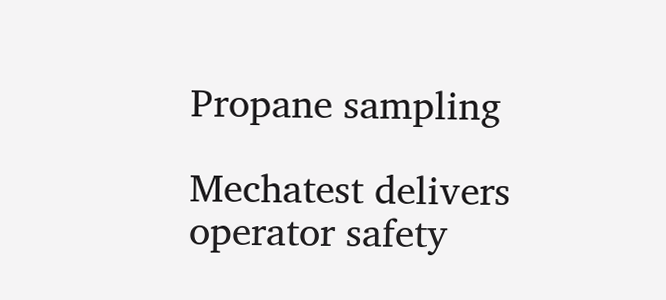Propane sampling

Mechatest delivers operator safety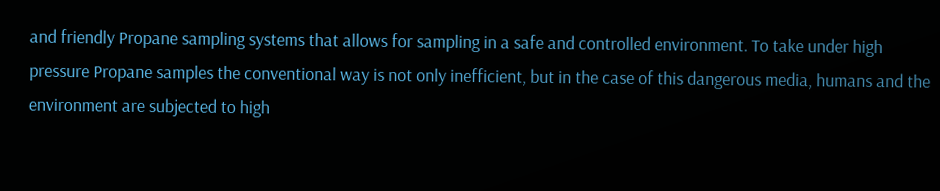and friendly Propane sampling systems that allows for sampling in a safe and controlled environment. To take under high pressure Propane samples the conventional way is not only inefficient, but in the case of this dangerous media, humans and the environment are subjected to high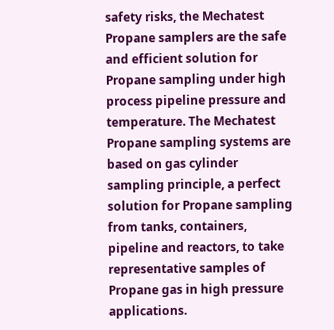safety risks, the Mechatest Propane samplers are the safe and efficient solution for Propane sampling under high process pipeline pressure and temperature. The Mechatest Propane sampling systems are based on gas cylinder sampling principle, a perfect solution for Propane sampling from tanks, containers, pipeline and reactors, to take representative samples of Propane gas in high pressure applications.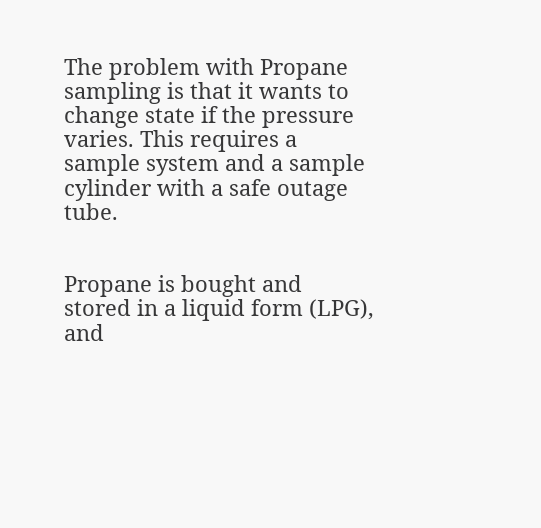The problem with Propane sampling is that it wants to change state if the pressure varies. This requires a sample system and a sample cylinder with a safe outage tube.


Propane is bought and stored in a liquid form (LPG), and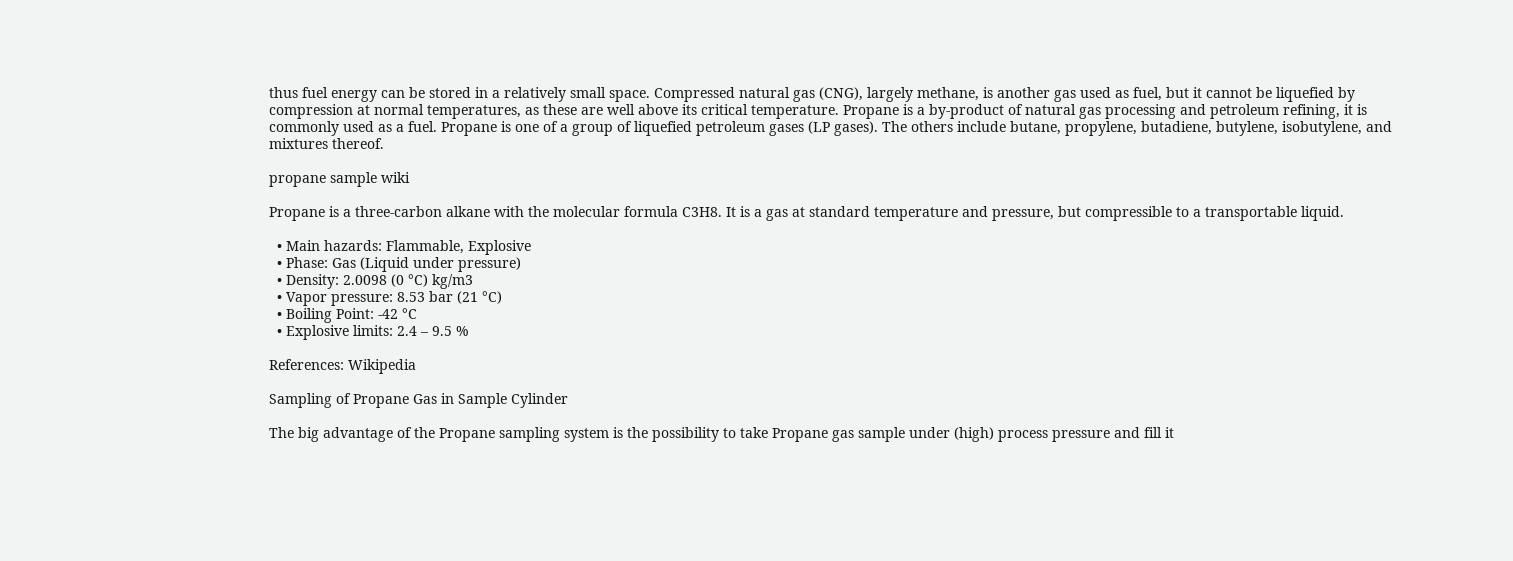thus fuel energy can be stored in a relatively small space. Compressed natural gas (CNG), largely methane, is another gas used as fuel, but it cannot be liquefied by compression at normal temperatures, as these are well above its critical temperature. Propane is a by-product of natural gas processing and petroleum refining, it is commonly used as a fuel. Propane is one of a group of liquefied petroleum gases (LP gases). The others include butane, propylene, butadiene, butylene, isobutylene, and mixtures thereof.

propane sample wiki

Propane is a three-carbon alkane with the molecular formula C3H8. It is a gas at standard temperature and pressure, but compressible to a transportable liquid.

  • Main hazards: Flammable, Explosive
  • Phase: Gas (Liquid under pressure)
  • Density: 2.0098 (0 °C) kg/m3
  • Vapor pressure: 8.53 bar (21 °C)
  • Boiling Point: -42 °C
  • Explosive limits: 2.4 – 9.5 %

References: Wikipedia

Sampling of Propane Gas in Sample Cylinder

The big advantage of the Propane sampling system is the possibility to take Propane gas sample under (high) process pressure and fill it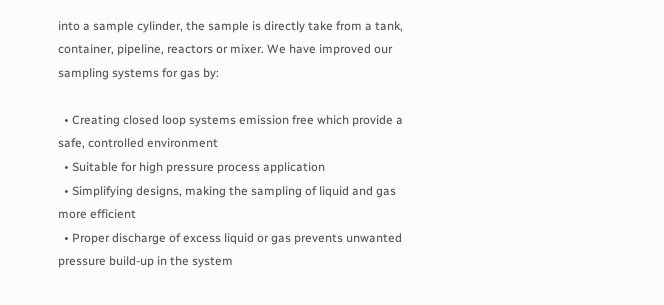into a sample cylinder, the sample is directly take from a tank, container, pipeline, reactors or mixer. We have improved our sampling systems for gas by:

  • Creating closed loop systems emission free which provide a safe, controlled environment
  • Suitable for high pressure process application
  • Simplifying designs, making the sampling of liquid and gas more efficient
  • Proper discharge of excess liquid or gas prevents unwanted pressure build-up in the system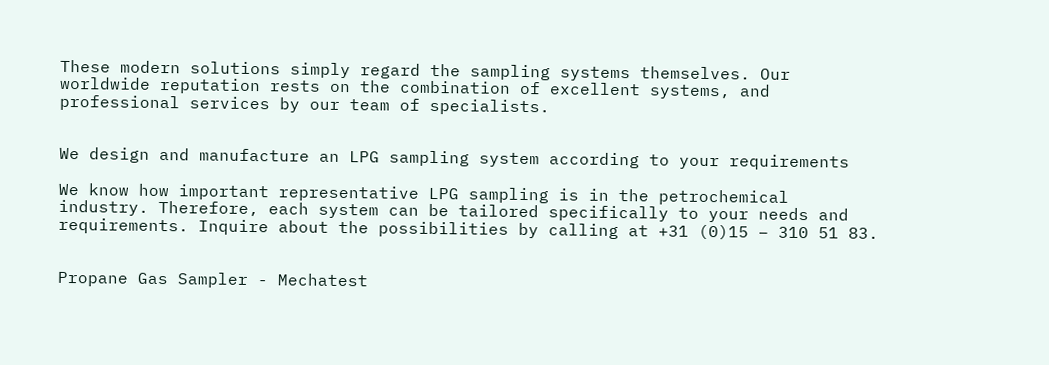These modern solutions simply regard the sampling systems themselves. Our worldwide reputation rests on the combination of excellent systems, and professional services by our team of specialists.


We design and manufacture an LPG sampling system according to your requirements

We know how important representative LPG sampling is in the petrochemical industry. Therefore, each system can be tailored specifically to your needs and requirements. Inquire about the possibilities by calling at +31 (0)15 – 310 51 83.


Propane Gas Sampler - Mechatest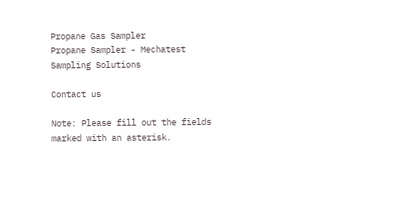Propane Gas Sampler
Propane Sampler - Mechatest Sampling Solutions

Contact us

Note: Please fill out the fields marked with an asterisk.